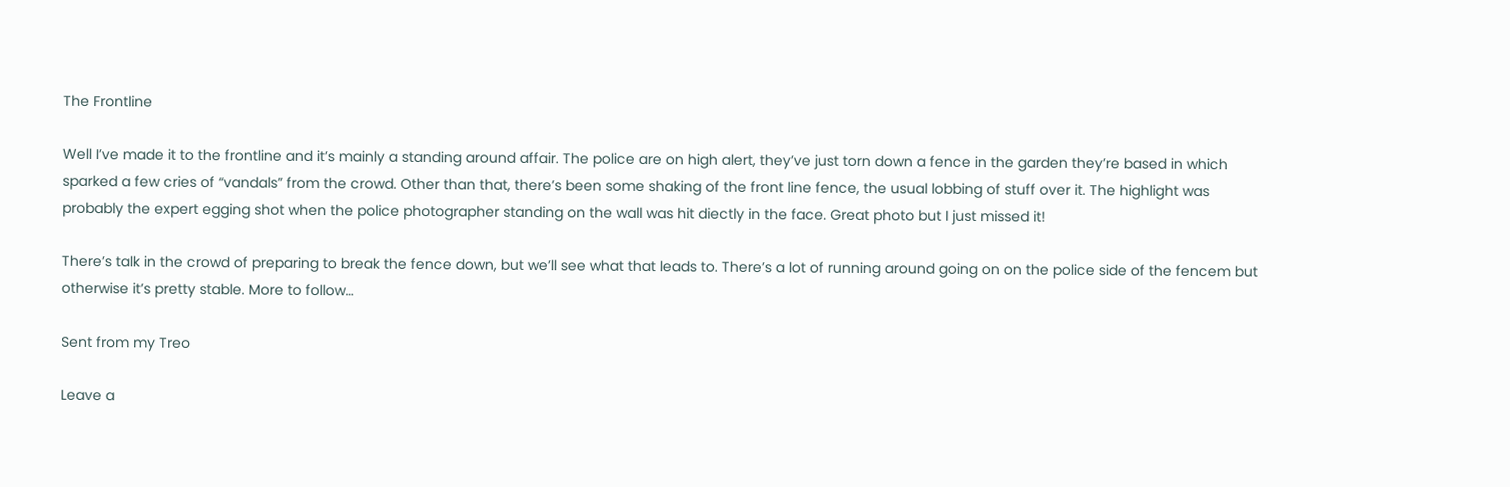The Frontline

Well I’ve made it to the frontline and it’s mainly a standing around affair. The police are on high alert, they’ve just torn down a fence in the garden they’re based in which sparked a few cries of “vandals” from the crowd. Other than that, there’s been some shaking of the front line fence, the usual lobbing of stuff over it. The highlight was probably the expert egging shot when the police photographer standing on the wall was hit diectly in the face. Great photo but I just missed it!

There’s talk in the crowd of preparing to break the fence down, but we’ll see what that leads to. There’s a lot of running around going on on the police side of the fencem but otherwise it’s pretty stable. More to follow…

Sent from my Treo

Leave a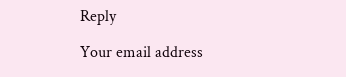Reply

Your email address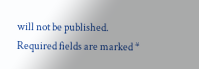will not be published. Required fields are marked *